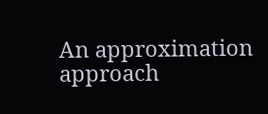An approximation approach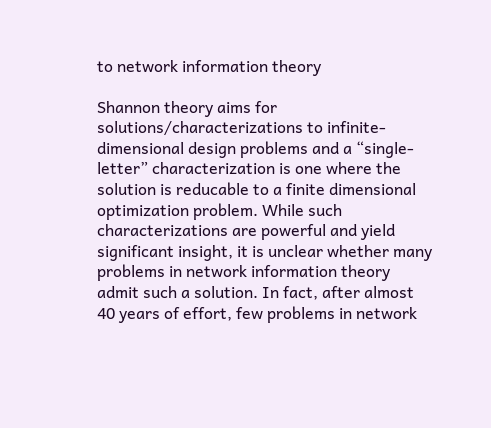to network information theory

Shannon theory aims for solutions/characterizations to infinite-dimensional design problems and a “single-letter” characterization is one where the solution is reducable to a finite dimensional optimization problem. While such characterizations are powerful and yield significant insight, it is unclear whether many problems in network information theory admit such a solution. In fact, after almost 40 years of effort, few problems in network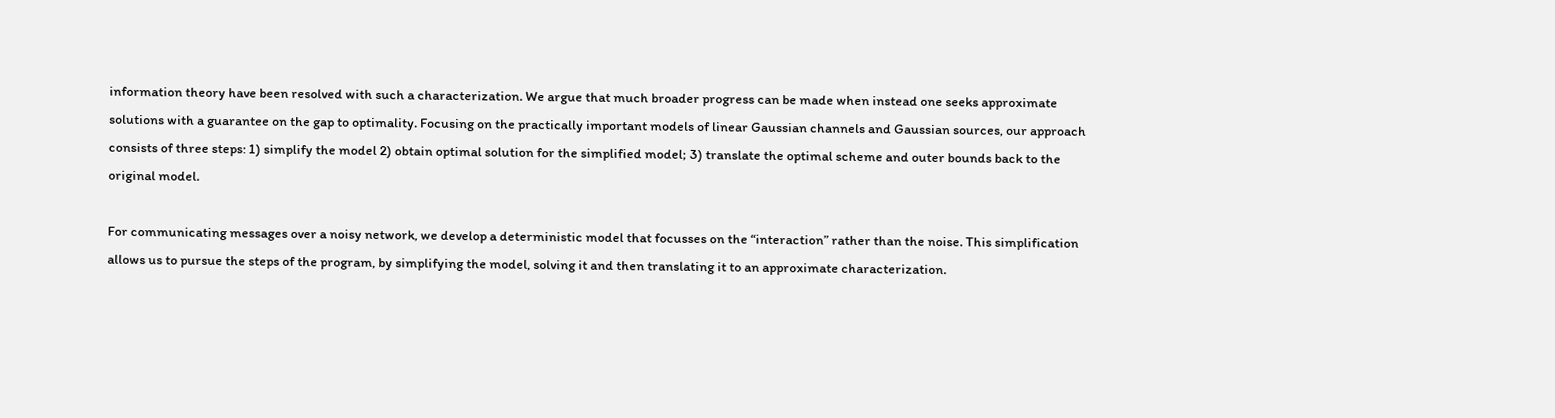information theory have been resolved with such a characterization. We argue that much broader progress can be made when instead one seeks approximate solutions with a guarantee on the gap to optimality. Focusing on the practically important models of linear Gaussian channels and Gaussian sources, our approach consists of three steps: 1) simplify the model 2) obtain optimal solution for the simplified model; 3) translate the optimal scheme and outer bounds back to the original model.

For communicating messages over a noisy network, we develop a deterministic model that focusses on the “interaction” rather than the noise. This simplification allows us to pursue the steps of the program, by simplifying the model, solving it and then translating it to an approximate characterization.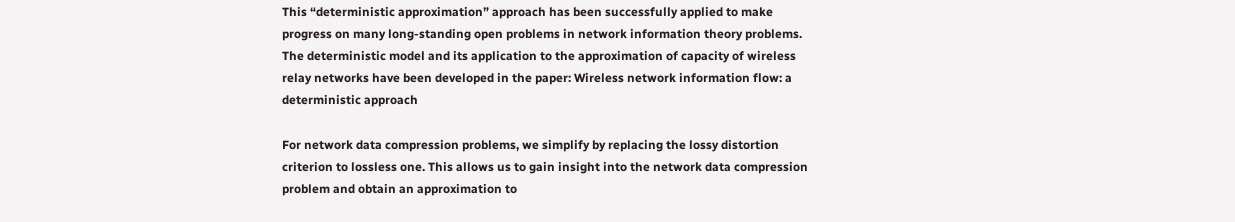This “deterministic approximation” approach has been successfully applied to make progress on many long-standing open problems in network information theory problems. The deterministic model and its application to the approximation of capacity of wireless relay networks have been developed in the paper: Wireless network information flow: a deterministic approach

For network data compression problems, we simplify by replacing the lossy distortion criterion to lossless one. This allows us to gain insight into the network data compression problem and obtain an approximation to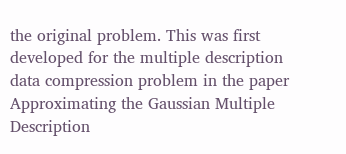the original problem. This was first developed for the multiple description data compression problem in the paper Approximating the Gaussian Multiple Description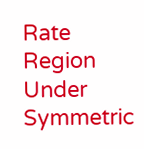Rate Region Under Symmetric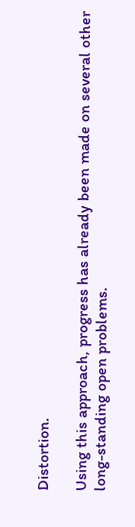Distortion.

Using this approach, progress has already been made on several other long-standing open problems.